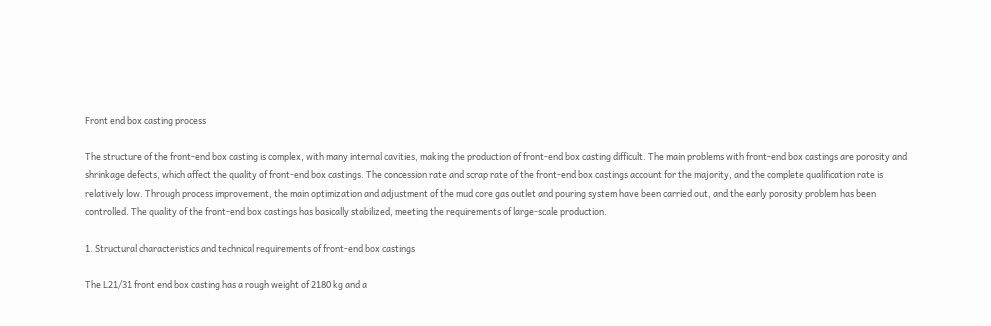Front end box casting process

The structure of the front-end box casting is complex, with many internal cavities, making the production of front-end box casting difficult. The main problems with front-end box castings are porosity and shrinkage defects, which affect the quality of front-end box castings. The concession rate and scrap rate of the front-end box castings account for the majority, and the complete qualification rate is relatively low. Through process improvement, the main optimization and adjustment of the mud core gas outlet and pouring system have been carried out, and the early porosity problem has been controlled. The quality of the front-end box castings has basically stabilized, meeting the requirements of large-scale production.

1. Structural characteristics and technical requirements of front-end box castings

The L21/31 front end box casting has a rough weight of 2180 kg and a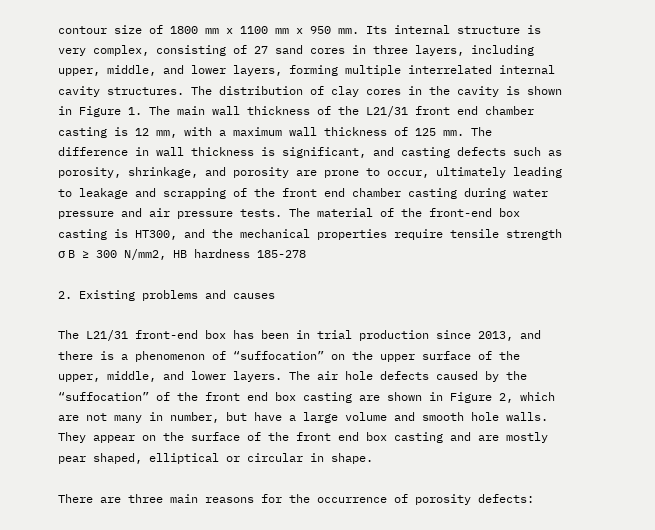contour size of 1800 mm x 1100 mm x 950 mm. Its internal structure is very complex, consisting of 27 sand cores in three layers, including upper, middle, and lower layers, forming multiple interrelated internal cavity structures. The distribution of clay cores in the cavity is shown in Figure 1. The main wall thickness of the L21/31 front end chamber casting is 12 mm, with a maximum wall thickness of 125 mm. The difference in wall thickness is significant, and casting defects such as porosity, shrinkage, and porosity are prone to occur, ultimately leading to leakage and scrapping of the front end chamber casting during water pressure and air pressure tests. The material of the front-end box casting is HT300, and the mechanical properties require tensile strength σ B ≥ 300 N/mm2, HB hardness 185-278

2. Existing problems and causes

The L21/31 front-end box has been in trial production since 2013, and there is a phenomenon of “suffocation” on the upper surface of the upper, middle, and lower layers. The air hole defects caused by the “suffocation” of the front end box casting are shown in Figure 2, which are not many in number, but have a large volume and smooth hole walls. They appear on the surface of the front end box casting and are mostly pear shaped, elliptical or circular in shape.

There are three main reasons for the occurrence of porosity defects: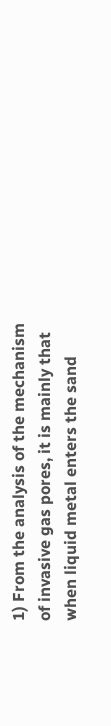1) From the analysis of the mechanism of invasive gas pores, it is mainly that when liquid metal enters the sand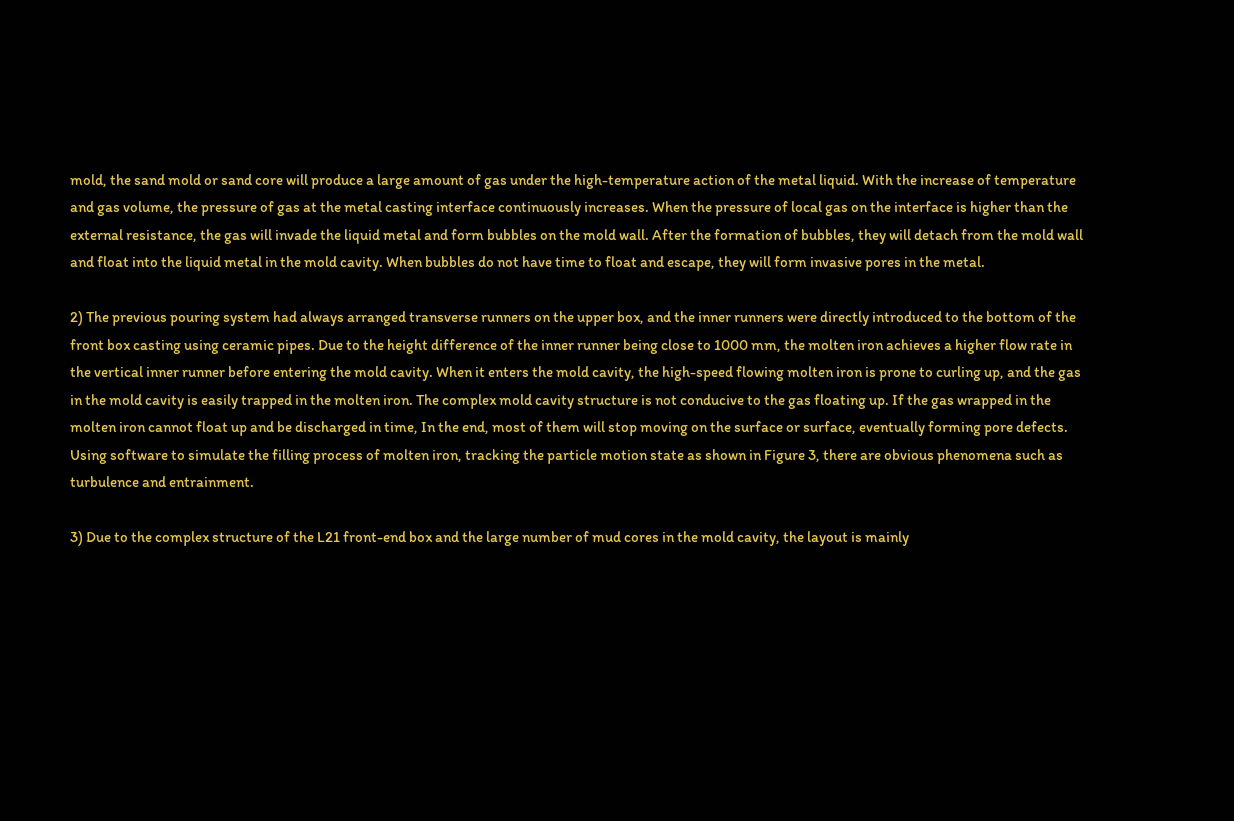mold, the sand mold or sand core will produce a large amount of gas under the high-temperature action of the metal liquid. With the increase of temperature and gas volume, the pressure of gas at the metal casting interface continuously increases. When the pressure of local gas on the interface is higher than the external resistance, the gas will invade the liquid metal and form bubbles on the mold wall. After the formation of bubbles, they will detach from the mold wall and float into the liquid metal in the mold cavity. When bubbles do not have time to float and escape, they will form invasive pores in the metal.

2) The previous pouring system had always arranged transverse runners on the upper box, and the inner runners were directly introduced to the bottom of the front box casting using ceramic pipes. Due to the height difference of the inner runner being close to 1000 mm, the molten iron achieves a higher flow rate in the vertical inner runner before entering the mold cavity. When it enters the mold cavity, the high-speed flowing molten iron is prone to curling up, and the gas in the mold cavity is easily trapped in the molten iron. The complex mold cavity structure is not conducive to the gas floating up. If the gas wrapped in the molten iron cannot float up and be discharged in time, In the end, most of them will stop moving on the surface or surface, eventually forming pore defects. Using software to simulate the filling process of molten iron, tracking the particle motion state as shown in Figure 3, there are obvious phenomena such as turbulence and entrainment.

3) Due to the complex structure of the L21 front-end box and the large number of mud cores in the mold cavity, the layout is mainly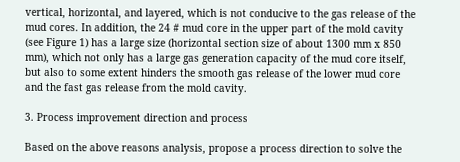vertical, horizontal, and layered, which is not conducive to the gas release of the mud cores. In addition, the 24 # mud core in the upper part of the mold cavity (see Figure 1) has a large size (horizontal section size of about 1300 mm x 850 mm), which not only has a large gas generation capacity of the mud core itself, but also to some extent hinders the smooth gas release of the lower mud core and the fast gas release from the mold cavity.

3. Process improvement direction and process

Based on the above reasons analysis, propose a process direction to solve the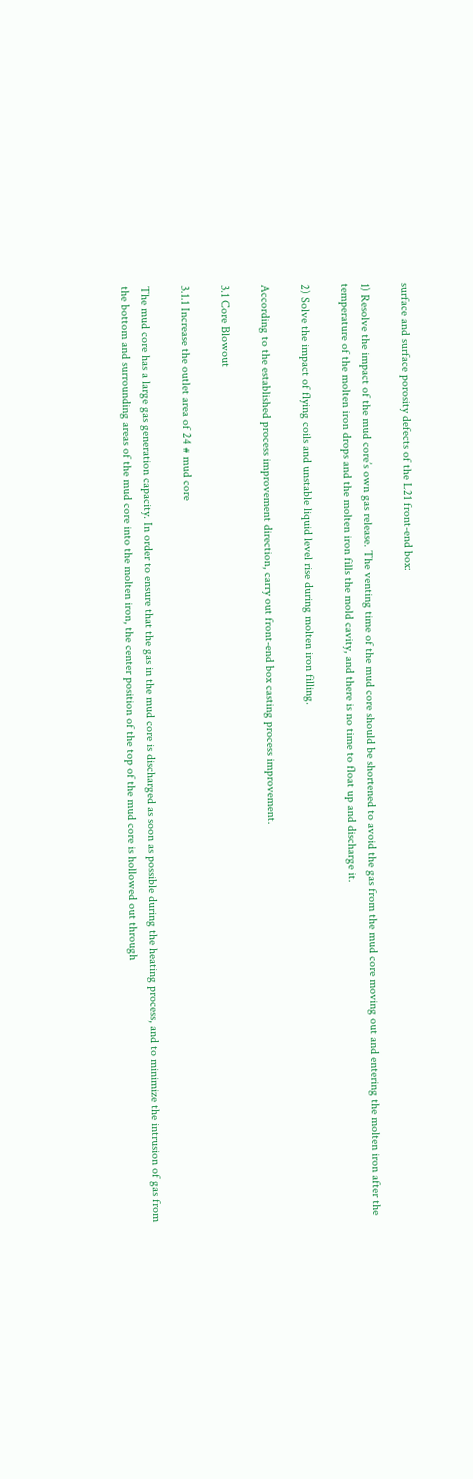surface and surface porosity defects of the L21 front-end box:

1) Resolve the impact of the mud core’s own gas release. The venting time of the mud core should be shortened to avoid the gas from the mud core moving out and entering the molten iron after the temperature of the molten iron drops and the molten iron fills the mold cavity, and there is no time to float up and discharge it.

2) Solve the impact of flying coils and unstable liquid level rise during molten iron filling.

According to the established process improvement direction, carry out front-end box casting process improvement.

3.1 Core Blowout

3.1.1 Increase the outlet area of 24 # mud core

The mud core has a large gas generation capacity. In order to ensure that the gas in the mud core is discharged as soon as possible during the heating process, and to minimize the intrusion of gas from the bottom and surrounding areas of the mud core into the molten iron, the center position of the top of the mud core is hollowed out through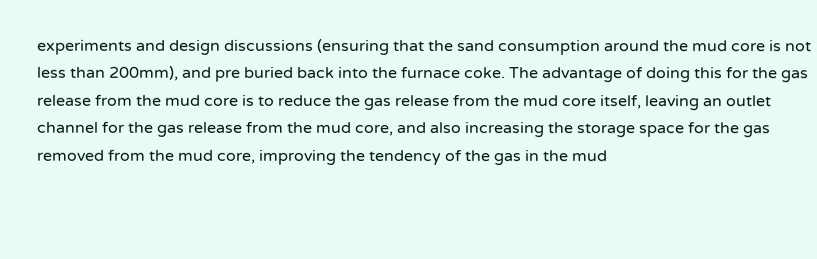experiments and design discussions (ensuring that the sand consumption around the mud core is not less than 200mm), and pre buried back into the furnace coke. The advantage of doing this for the gas release from the mud core is to reduce the gas release from the mud core itself, leaving an outlet channel for the gas release from the mud core, and also increasing the storage space for the gas removed from the mud core, improving the tendency of the gas in the mud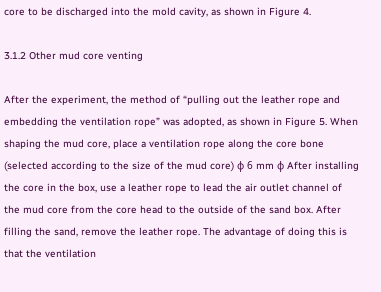core to be discharged into the mold cavity, as shown in Figure 4.

3.1.2 Other mud core venting

After the experiment, the method of “pulling out the leather rope and embedding the ventilation rope” was adopted, as shown in Figure 5. When shaping the mud core, place a ventilation rope along the core bone (selected according to the size of the mud core) φ 6 mm φ After installing the core in the box, use a leather rope to lead the air outlet channel of the mud core from the core head to the outside of the sand box. After filling the sand, remove the leather rope. The advantage of doing this is that the ventilation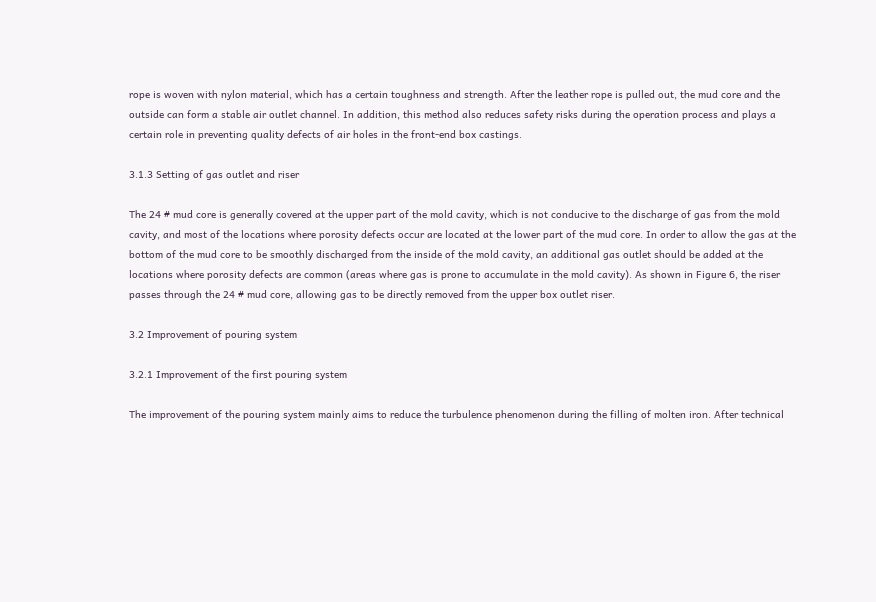rope is woven with nylon material, which has a certain toughness and strength. After the leather rope is pulled out, the mud core and the outside can form a stable air outlet channel. In addition, this method also reduces safety risks during the operation process and plays a certain role in preventing quality defects of air holes in the front-end box castings.

3.1.3 Setting of gas outlet and riser

The 24 # mud core is generally covered at the upper part of the mold cavity, which is not conducive to the discharge of gas from the mold cavity, and most of the locations where porosity defects occur are located at the lower part of the mud core. In order to allow the gas at the bottom of the mud core to be smoothly discharged from the inside of the mold cavity, an additional gas outlet should be added at the locations where porosity defects are common (areas where gas is prone to accumulate in the mold cavity). As shown in Figure 6, the riser passes through the 24 # mud core, allowing gas to be directly removed from the upper box outlet riser.

3.2 Improvement of pouring system

3.2.1 Improvement of the first pouring system

The improvement of the pouring system mainly aims to reduce the turbulence phenomenon during the filling of molten iron. After technical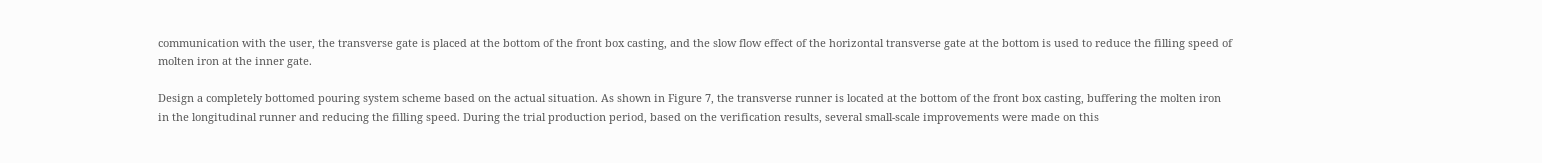communication with the user, the transverse gate is placed at the bottom of the front box casting, and the slow flow effect of the horizontal transverse gate at the bottom is used to reduce the filling speed of molten iron at the inner gate.

Design a completely bottomed pouring system scheme based on the actual situation. As shown in Figure 7, the transverse runner is located at the bottom of the front box casting, buffering the molten iron in the longitudinal runner and reducing the filling speed. During the trial production period, based on the verification results, several small-scale improvements were made on this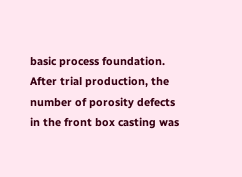basic process foundation. After trial production, the number of porosity defects in the front box casting was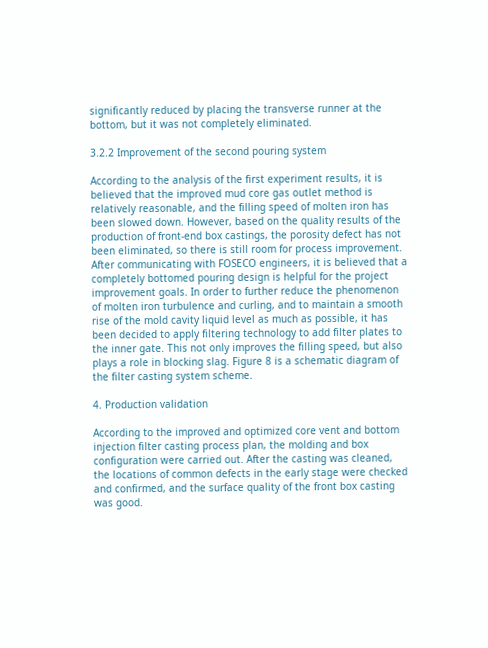significantly reduced by placing the transverse runner at the bottom, but it was not completely eliminated.

3.2.2 Improvement of the second pouring system

According to the analysis of the first experiment results, it is believed that the improved mud core gas outlet method is relatively reasonable, and the filling speed of molten iron has been slowed down. However, based on the quality results of the production of front-end box castings, the porosity defect has not been eliminated, so there is still room for process improvement. After communicating with FOSECO engineers, it is believed that a completely bottomed pouring design is helpful for the project improvement goals. In order to further reduce the phenomenon of molten iron turbulence and curling, and to maintain a smooth rise of the mold cavity liquid level as much as possible, it has been decided to apply filtering technology to add filter plates to the inner gate. This not only improves the filling speed, but also plays a role in blocking slag. Figure 8 is a schematic diagram of the filter casting system scheme.

4. Production validation

According to the improved and optimized core vent and bottom injection filter casting process plan, the molding and box configuration were carried out. After the casting was cleaned, the locations of common defects in the early stage were checked and confirmed, and the surface quality of the front box casting was good.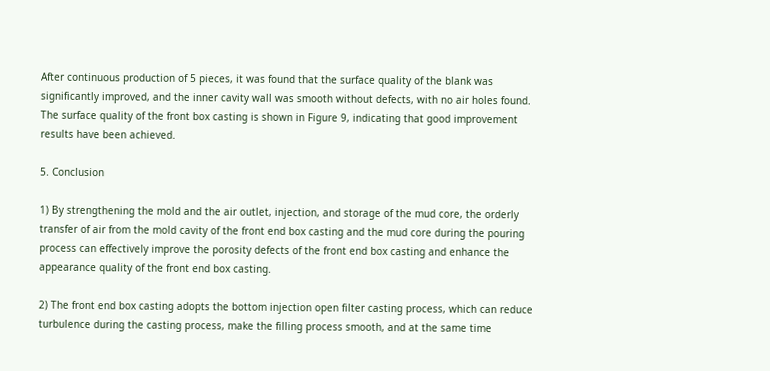After continuous production of 5 pieces, it was found that the surface quality of the blank was significantly improved, and the inner cavity wall was smooth without defects, with no air holes found. The surface quality of the front box casting is shown in Figure 9, indicating that good improvement results have been achieved.

5. Conclusion

1) By strengthening the mold and the air outlet, injection, and storage of the mud core, the orderly transfer of air from the mold cavity of the front end box casting and the mud core during the pouring process can effectively improve the porosity defects of the front end box casting and enhance the appearance quality of the front end box casting.

2) The front end box casting adopts the bottom injection open filter casting process, which can reduce turbulence during the casting process, make the filling process smooth, and at the same time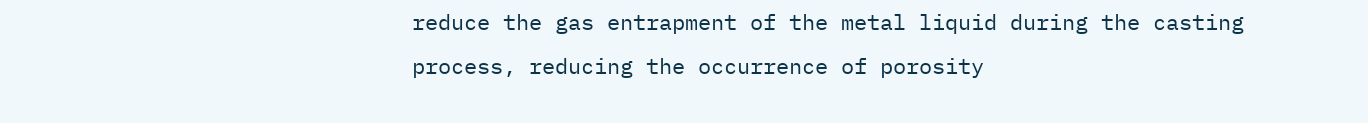reduce the gas entrapment of the metal liquid during the casting process, reducing the occurrence of porosity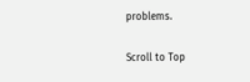problems.

Scroll to Top